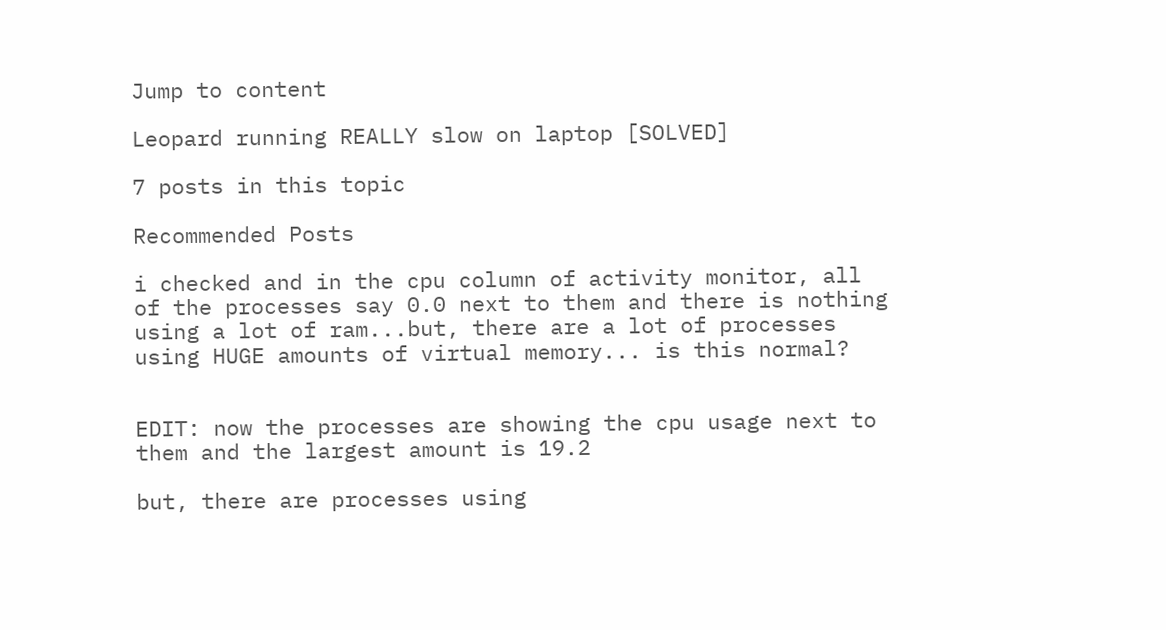Jump to content

Leopard running REALLY slow on laptop [SOLVED]

7 posts in this topic

Recommended Posts

i checked and in the cpu column of activity monitor, all of the processes say 0.0 next to them and there is nothing using a lot of ram...but, there are a lot of processes using HUGE amounts of virtual memory... is this normal?


EDIT: now the processes are showing the cpu usage next to them and the largest amount is 19.2

but, there are processes using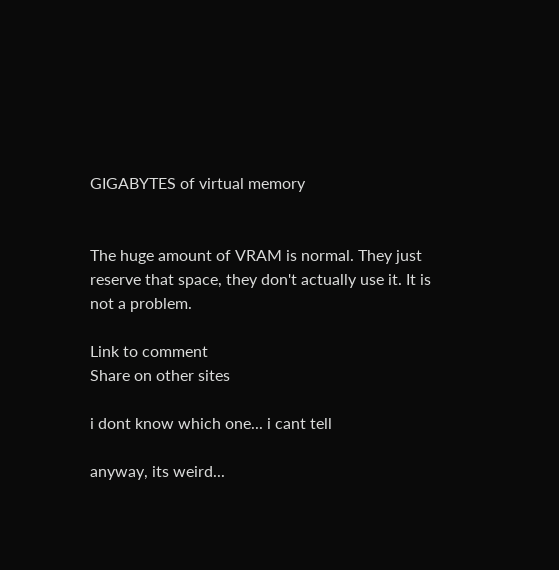GIGABYTES of virtual memory


The huge amount of VRAM is normal. They just reserve that space, they don't actually use it. It is not a problem.

Link to comment
Share on other sites

i dont know which one... i cant tell

anyway, its weird...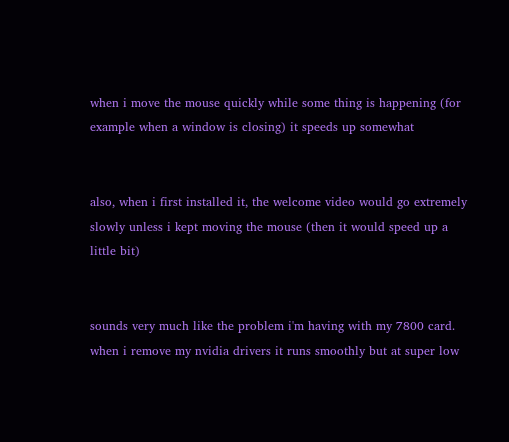when i move the mouse quickly while some thing is happening (for example when a window is closing) it speeds up somewhat


also, when i first installed it, the welcome video would go extremely slowly unless i kept moving the mouse (then it would speed up a little bit)


sounds very much like the problem i'm having with my 7800 card. when i remove my nvidia drivers it runs smoothly but at super low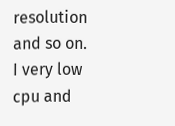resolution and so on. I very low cpu and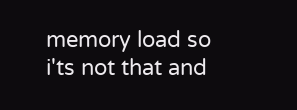memory load so i'ts not that and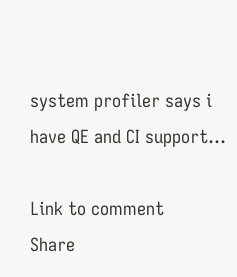system profiler says i have QE and CI support...

Link to comment
Share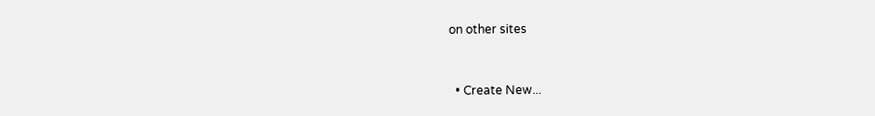on other sites


  • Create New...